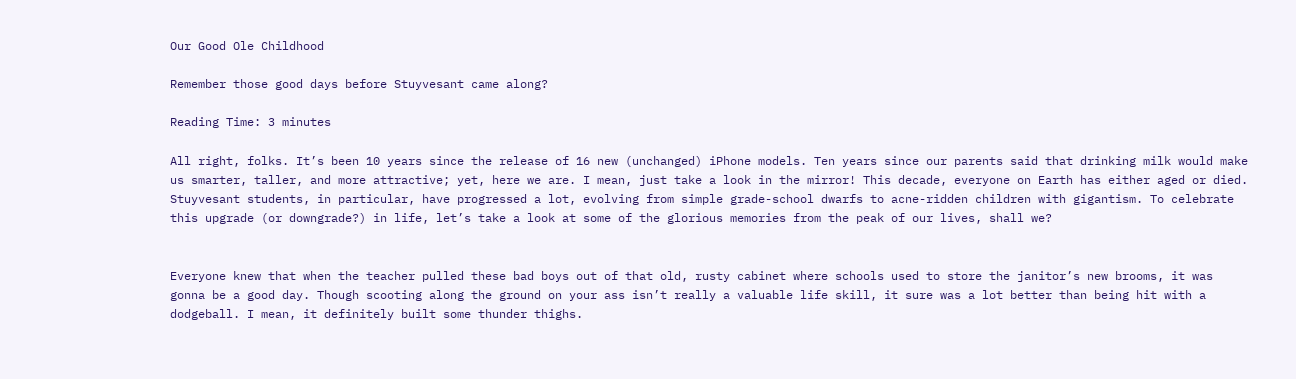Our Good Ole Childhood

Remember those good days before Stuyvesant came along?

Reading Time: 3 minutes

All right, folks. It’s been 10 years since the release of 16 new (unchanged) iPhone models. Ten years since our parents said that drinking milk would make us smarter, taller, and more attractive; yet, here we are. I mean, just take a look in the mirror! This decade, everyone on Earth has either aged or died. Stuyvesant students, in particular, have progressed a lot, evolving from simple grade-school dwarfs to acne-ridden children with gigantism. To celebrate this upgrade (or downgrade?) in life, let’s take a look at some of the glorious memories from the peak of our lives, shall we?


Everyone knew that when the teacher pulled these bad boys out of that old, rusty cabinet where schools used to store the janitor’s new brooms, it was gonna be a good day. Though scooting along the ground on your ass isn’t really a valuable life skill, it sure was a lot better than being hit with a dodgeball. I mean, it definitely built some thunder thighs.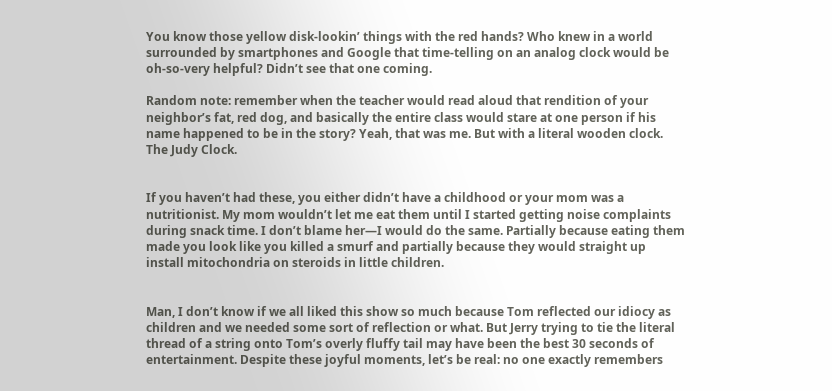You know those yellow disk-lookin’ things with the red hands? Who knew in a world surrounded by smartphones and Google that time-telling on an analog clock would be oh-so-very helpful? Didn’t see that one coming.

Random note: remember when the teacher would read aloud that rendition of your neighbor’s fat, red dog, and basically the entire class would stare at one person if his name happened to be in the story? Yeah, that was me. But with a literal wooden clock. The Judy Clock.


If you haven’t had these, you either didn’t have a childhood or your mom was a nutritionist. My mom wouldn’t let me eat them until I started getting noise complaints during snack time. I don’t blame her—I would do the same. Partially because eating them made you look like you killed a smurf and partially because they would straight up install mitochondria on steroids in little children.


Man, I don’t know if we all liked this show so much because Tom reflected our idiocy as children and we needed some sort of reflection or what. But Jerry trying to tie the literal thread of a string onto Tom’s overly fluffy tail may have been the best 30 seconds of entertainment. Despite these joyful moments, let’s be real: no one exactly remembers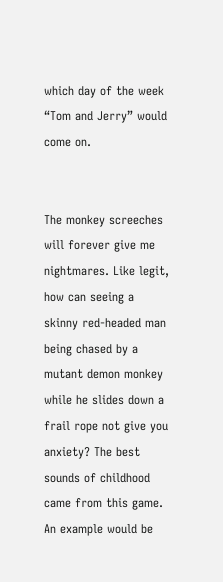which day of the week “Tom and Jerry” would come on.


The monkey screeches will forever give me nightmares. Like legit, how can seeing a skinny red-headed man being chased by a mutant demon monkey while he slides down a frail rope not give you anxiety? The best sounds of childhood came from this game. An example would be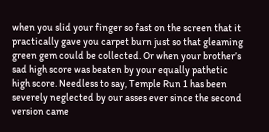when you slid your finger so fast on the screen that it practically gave you carpet burn just so that gleaming green gem could be collected. Or when your brother’s sad high score was beaten by your equally pathetic high score. Needless to say, Temple Run 1 has been severely neglected by our asses ever since the second version came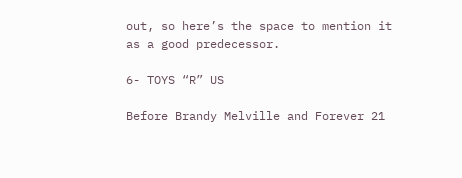out, so here’s the space to mention it as a good predecessor.

6- TOYS “R” US

Before Brandy Melville and Forever 21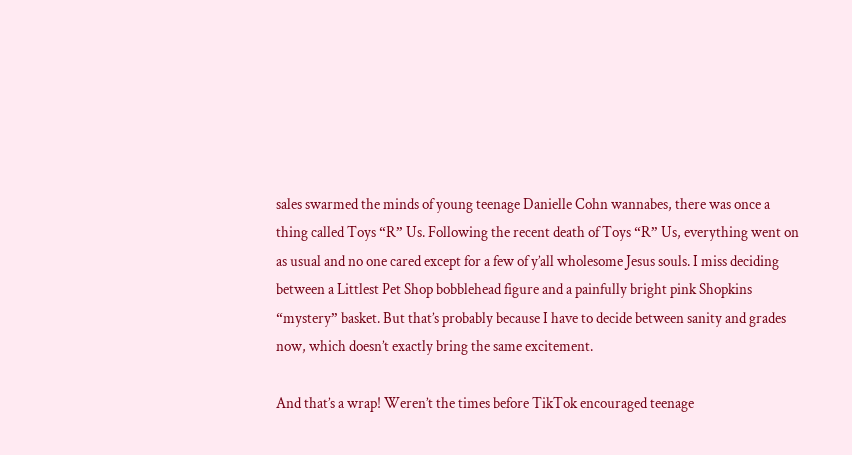sales swarmed the minds of young teenage Danielle Cohn wannabes, there was once a thing called Toys “R” Us. Following the recent death of Toys “R” Us, everything went on as usual and no one cared except for a few of y’all wholesome Jesus souls. I miss deciding between a Littlest Pet Shop bobblehead figure and a painfully bright pink Shopkins “mystery” basket. But that’s probably because I have to decide between sanity and grades now, which doesn’t exactly bring the same excitement.

And that’s a wrap! Weren’t the times before TikTok encouraged teenage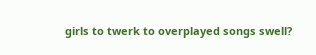girls to twerk to overplayed songs swell?